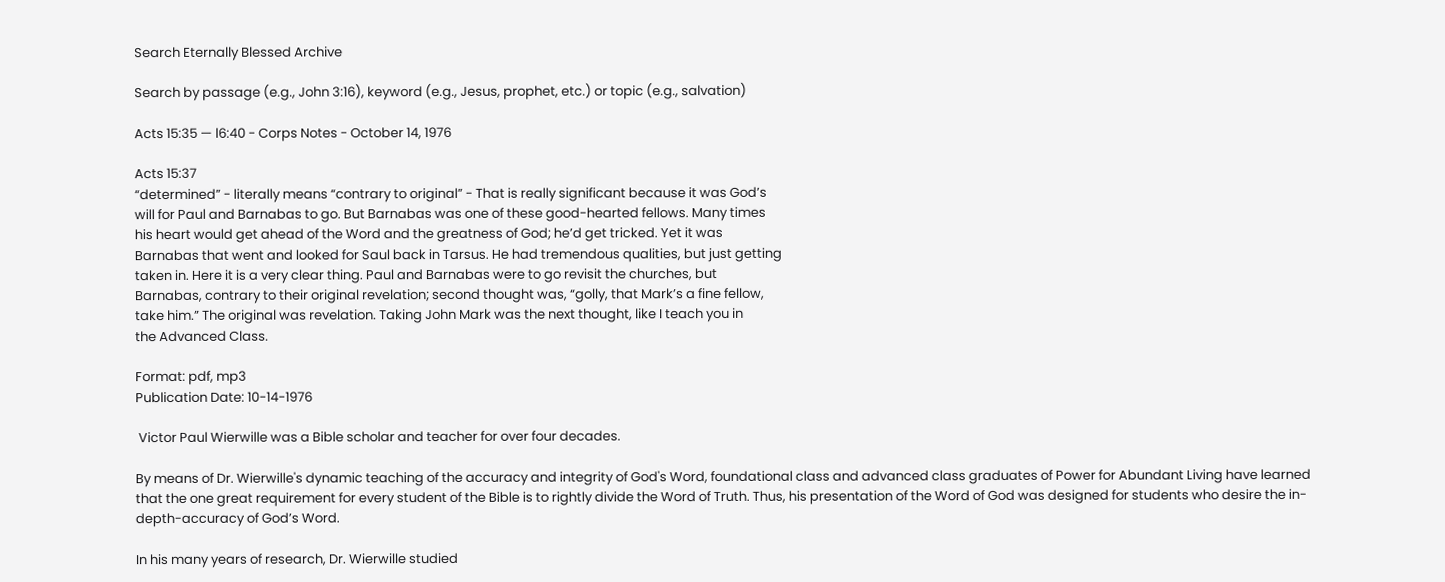Search Eternally Blessed Archive

Search by passage (e.g., John 3:16), keyword (e.g., Jesus, prophet, etc.) or topic (e.g., salvation)

Acts 15:35 — l6:40 - Corps Notes - October 14, 1976

Acts 15:37
“determined” - literally means “contrary to original” - That is really significant because it was God’s
will for Paul and Barnabas to go. But Barnabas was one of these good-hearted fellows. Many times
his heart would get ahead of the Word and the greatness of God; he’d get tricked. Yet it was
Barnabas that went and looked for Saul back in Tarsus. He had tremendous qualities, but just getting
taken in. Here it is a very clear thing. Paul and Barnabas were to go revisit the churches, but
Barnabas, contrary to their original revelation; second thought was, “golly, that Mark’s a fine fellow,
take him.” The original was revelation. Taking John Mark was the next thought, like I teach you in
the Advanced Class.

Format: pdf, mp3
Publication Date: 10-14-1976

 Victor Paul Wierwille was a Bible scholar and teacher for over four decades.

By means of Dr. Wierwille's dynamic teaching of the accuracy and integrity of God's Word, foundational class and advanced class graduates of Power for Abundant Living have learned that the one great requirement for every student of the Bible is to rightly divide the Word of Truth. Thus, his presentation of the Word of God was designed for students who desire the in-depth-accuracy of God’s Word.

In his many years of research, Dr. Wierwille studied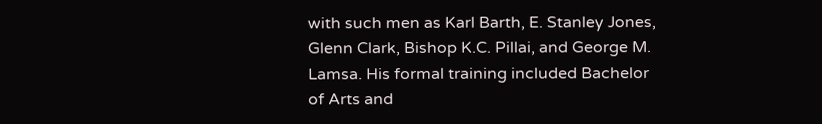with such men as Karl Barth, E. Stanley Jones, Glenn Clark, Bishop K.C. Pillai, and George M. Lamsa. His formal training included Bachelor of Arts and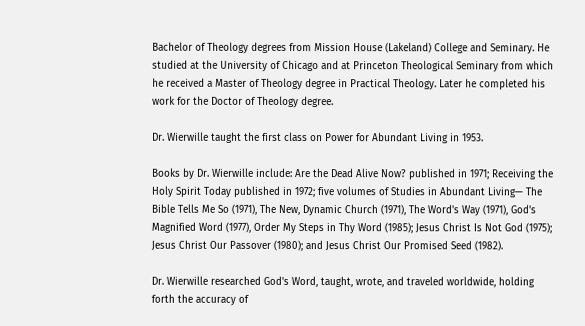Bachelor of Theology degrees from Mission House (Lakeland) College and Seminary. He studied at the University of Chicago and at Princeton Theological Seminary from which he received a Master of Theology degree in Practical Theology. Later he completed his work for the Doctor of Theology degree.

Dr. Wierwille taught the first class on Power for Abundant Living in 1953.

Books by Dr. Wierwille include: Are the Dead Alive Now? published in 1971; Receiving the Holy Spirit Today published in 1972; five volumes of Studies in Abundant Living— The Bible Tells Me So (1971), The New, Dynamic Church (1971), The Word's Way (1971), God's Magnified Word (1977), Order My Steps in Thy Word (1985); Jesus Christ Is Not God (1975); Jesus Christ Our Passover (1980); and Jesus Christ Our Promised Seed (1982).

Dr. Wierwille researched God's Word, taught, wrote, and traveled worldwide, holding forth the accuracy of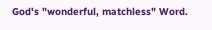God's "wonderful, matchless" Word.